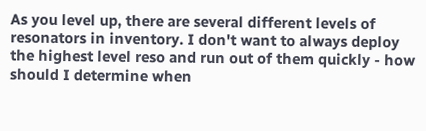As you level up, there are several different levels of resonators in inventory. I don't want to always deploy the highest level reso and run out of them quickly - how should I determine when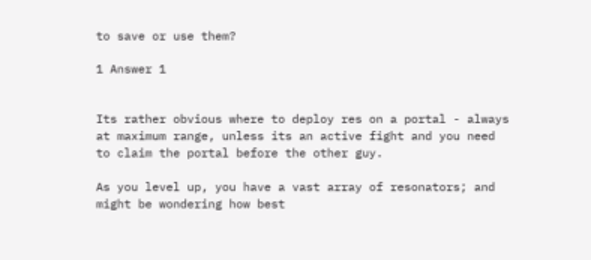to save or use them?

1 Answer 1


Its rather obvious where to deploy res on a portal - always at maximum range, unless its an active fight and you need to claim the portal before the other guy.

As you level up, you have a vast array of resonators; and might be wondering how best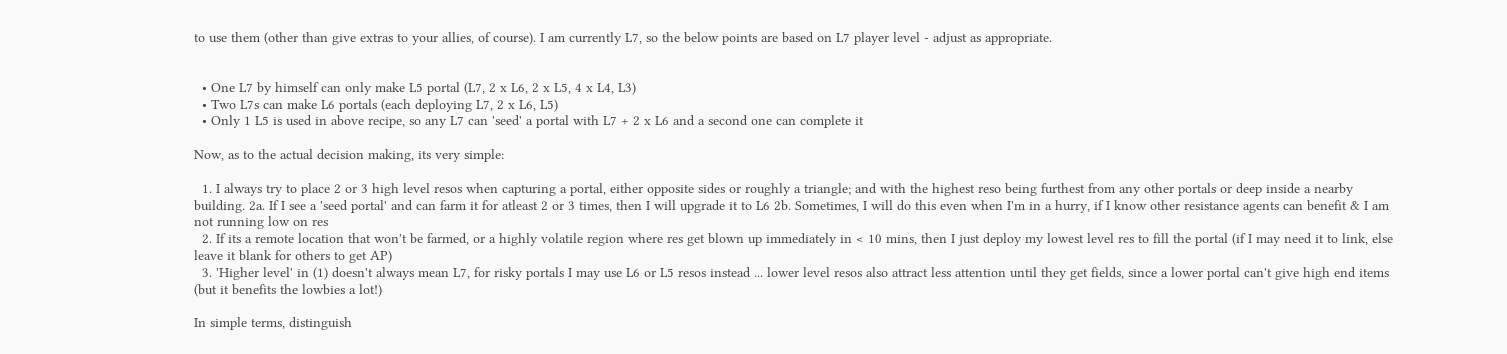to use them (other than give extras to your allies, of course). I am currently L7, so the below points are based on L7 player level - adjust as appropriate.


  • One L7 by himself can only make L5 portal (L7, 2 x L6, 2 x L5, 4 x L4, L3)
  • Two L7s can make L6 portals (each deploying L7, 2 x L6, L5)
  • Only 1 L5 is used in above recipe, so any L7 can 'seed' a portal with L7 + 2 x L6 and a second one can complete it

Now, as to the actual decision making, its very simple:

  1. I always try to place 2 or 3 high level resos when capturing a portal, either opposite sides or roughly a triangle; and with the highest reso being furthest from any other portals or deep inside a nearby building. 2a. If I see a 'seed portal' and can farm it for atleast 2 or 3 times, then I will upgrade it to L6 2b. Sometimes, I will do this even when I'm in a hurry, if I know other resistance agents can benefit & I am not running low on res
  2. If its a remote location that won't be farmed, or a highly volatile region where res get blown up immediately in < 10 mins, then I just deploy my lowest level res to fill the portal (if I may need it to link, else leave it blank for others to get AP)
  3. 'Higher level' in (1) doesn't always mean L7, for risky portals I may use L6 or L5 resos instead ... lower level resos also attract less attention until they get fields, since a lower portal can't give high end items (but it benefits the lowbies a lot!)

In simple terms, distinguish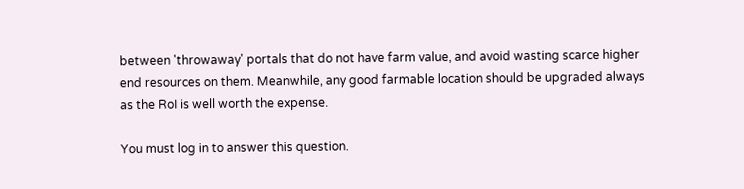between 'throwaway' portals that do not have farm value, and avoid wasting scarce higher end resources on them. Meanwhile, any good farmable location should be upgraded always as the RoI is well worth the expense.

You must log in to answer this question.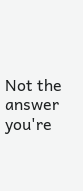Not the answer you're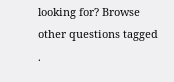looking for? Browse other questions tagged .